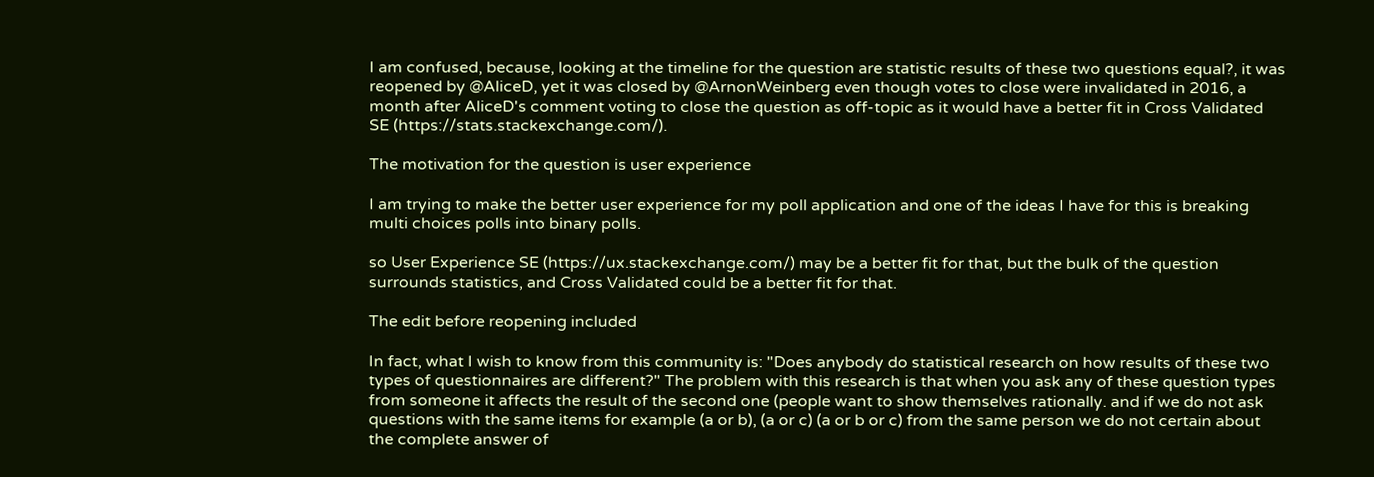I am confused, because, looking at the timeline for the question are statistic results of these two questions equal?, it was reopened by @AliceD, yet it was closed by @ArnonWeinberg even though votes to close were invalidated in 2016, a month after AliceD's comment voting to close the question as off-topic as it would have a better fit in Cross Validated SE (https://stats.stackexchange.com/).

The motivation for the question is user experience

I am trying to make the better user experience for my poll application and one of the ideas I have for this is breaking multi choices polls into binary polls.

so User Experience SE (https://ux.stackexchange.com/) may be a better fit for that, but the bulk of the question surrounds statistics, and Cross Validated could be a better fit for that.

The edit before reopening included

In fact, what I wish to know from this community is: "Does anybody do statistical research on how results of these two types of questionnaires are different?" The problem with this research is that when you ask any of these question types from someone it affects the result of the second one (people want to show themselves rationally. and if we do not ask questions with the same items for example (a or b), (a or c) (a or b or c) from the same person we do not certain about the complete answer of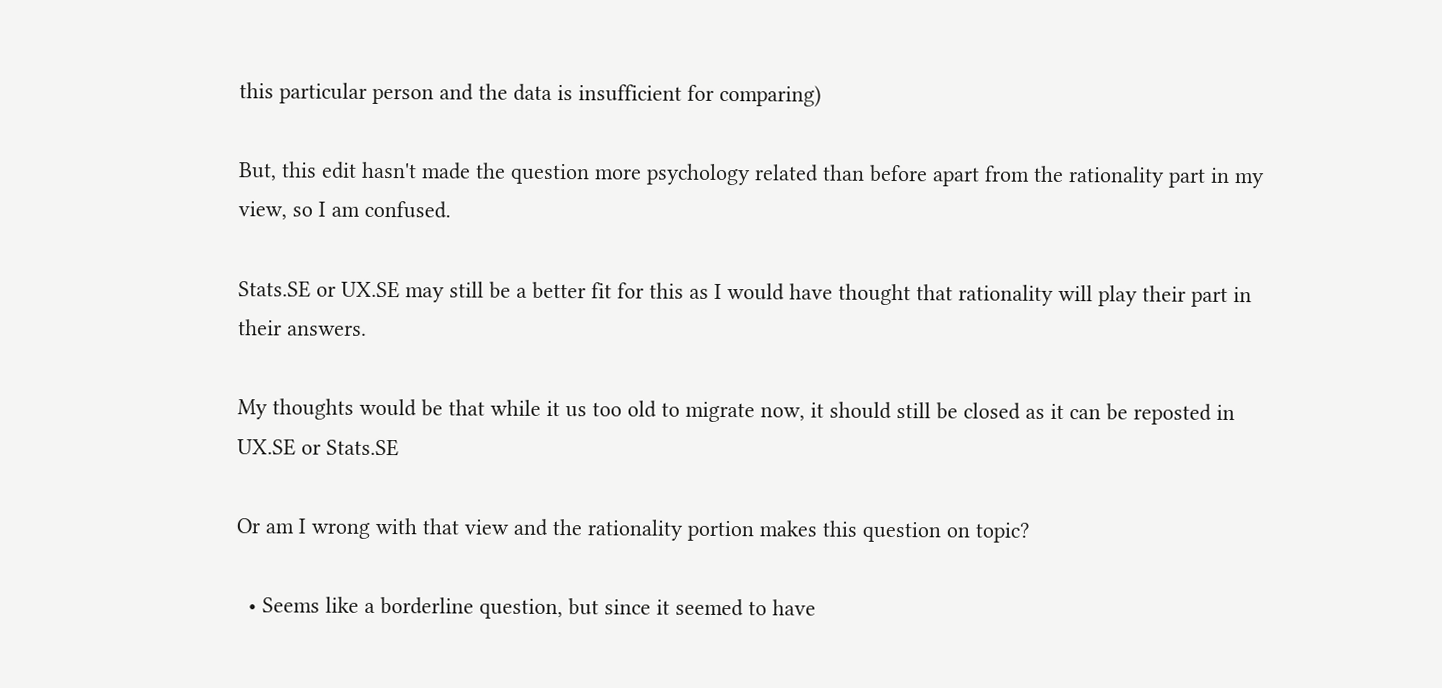this particular person and the data is insufficient for comparing)

But, this edit hasn't made the question more psychology related than before apart from the rationality part in my view, so I am confused.

Stats.SE or UX.SE may still be a better fit for this as I would have thought that rationality will play their part in their answers.

My thoughts would be that while it us too old to migrate now, it should still be closed as it can be reposted in UX.SE or Stats.SE

Or am I wrong with that view and the rationality portion makes this question on topic?

  • Seems like a borderline question, but since it seemed to have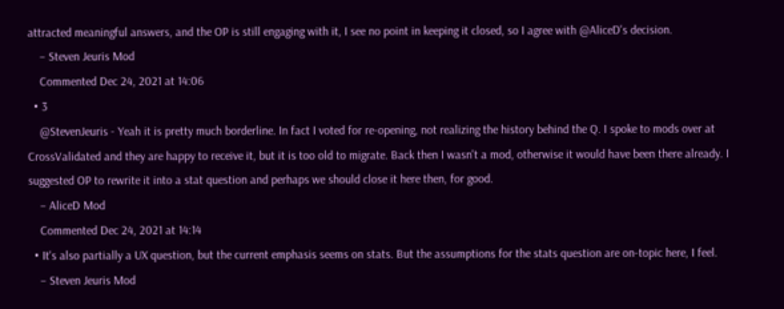attracted meaningful answers, and the OP is still engaging with it, I see no point in keeping it closed, so I agree with @AliceD's decision.
    – Steven Jeuris Mod
    Commented Dec 24, 2021 at 14:06
  • 3
    @StevenJeuris - Yeah it is pretty much borderline. In fact I voted for re-opening, not realizing the history behind the Q. I spoke to mods over at CrossValidated and they are happy to receive it, but it is too old to migrate. Back then I wasn't a mod, otherwise it would have been there already. I suggested OP to rewrite it into a stat question and perhaps we should close it here then, for good.
    – AliceD Mod
    Commented Dec 24, 2021 at 14:14
  • It's also partially a UX question, but the current emphasis seems on stats. But the assumptions for the stats question are on-topic here, I feel.
    – Steven Jeuris Mod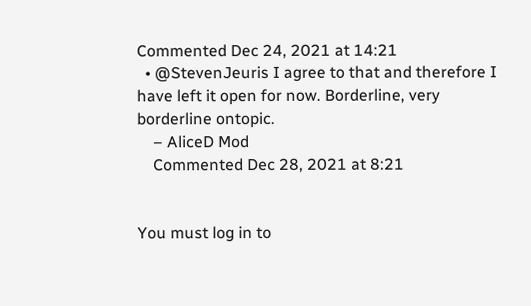Commented Dec 24, 2021 at 14:21
  • @StevenJeuris I agree to that and therefore I have left it open for now. Borderline, very borderline ontopic.
    – AliceD Mod
    Commented Dec 28, 2021 at 8:21


You must log in to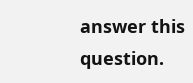answer this question.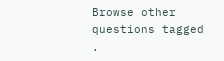Browse other questions tagged .